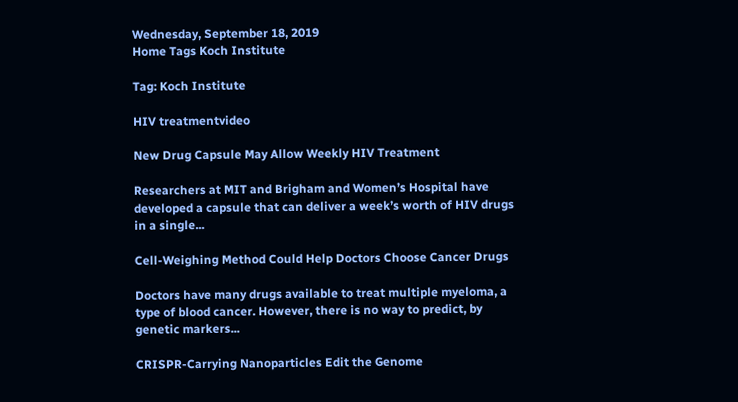Wednesday, September 18, 2019
Home Tags Koch Institute

Tag: Koch Institute

HIV treatmentvideo

New Drug Capsule May Allow Weekly HIV Treatment

Researchers at MIT and Brigham and Women’s Hospital have developed a capsule that can deliver a week’s worth of HIV drugs in a single...

Cell-Weighing Method Could Help Doctors Choose Cancer Drugs

Doctors have many drugs available to treat multiple myeloma, a type of blood cancer. However, there is no way to predict, by genetic markers...

CRISPR-Carrying Nanoparticles Edit the Genome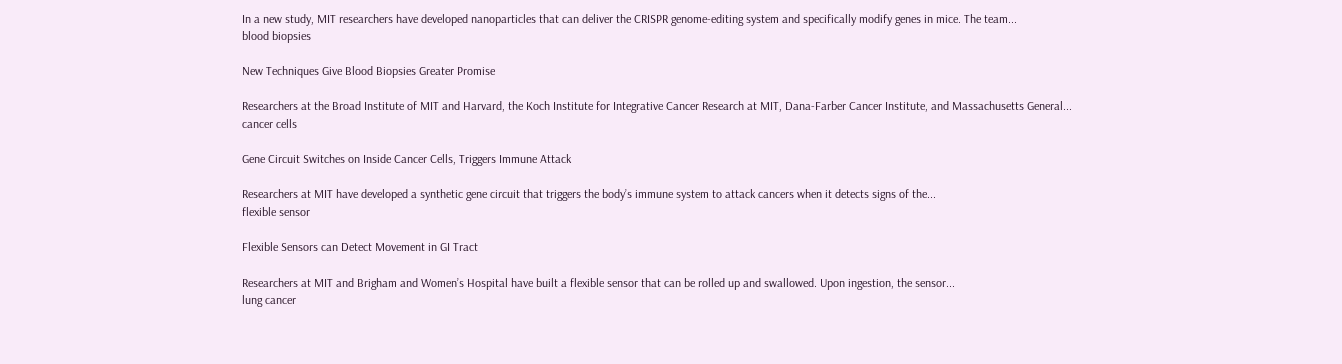In a new study, MIT researchers have developed nanoparticles that can deliver the CRISPR genome-editing system and specifically modify genes in mice. The team...
blood biopsies

New Techniques Give Blood Biopsies Greater Promise

Researchers at the Broad Institute of MIT and Harvard, the Koch Institute for Integrative Cancer Research at MIT, Dana-Farber Cancer Institute, and Massachusetts General...
cancer cells

Gene Circuit Switches on Inside Cancer Cells, Triggers Immune Attack

Researchers at MIT have developed a synthetic gene circuit that triggers the body’s immune system to attack cancers when it detects signs of the...
flexible sensor

Flexible Sensors can Detect Movement in GI Tract

Researchers at MIT and Brigham and Women’s Hospital have built a flexible sensor that can be rolled up and swallowed. Upon ingestion, the sensor...
lung cancer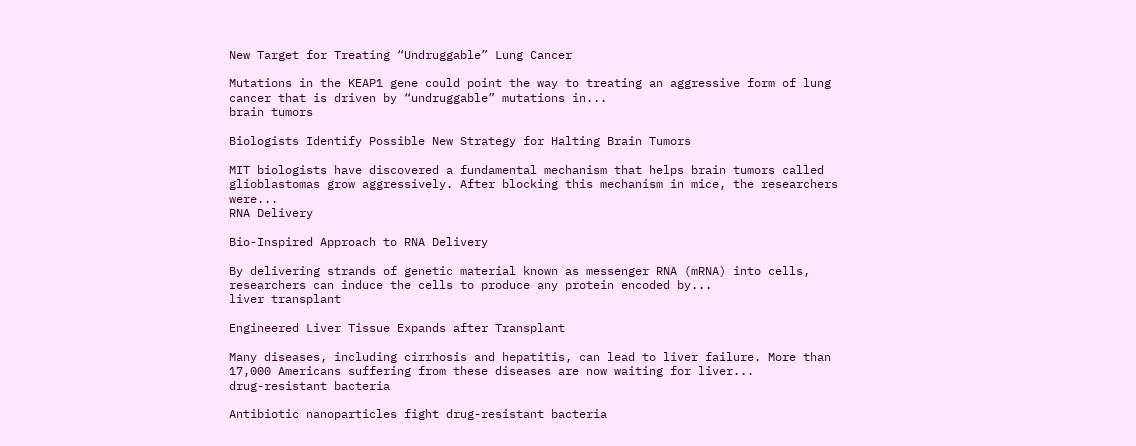New Target for Treating “Undruggable” Lung Cancer

Mutations in the KEAP1 gene could point the way to treating an aggressive form of lung cancer that is driven by “undruggable” mutations in...
brain tumors

Biologists Identify Possible New Strategy for Halting Brain Tumors

MIT biologists have discovered a fundamental mechanism that helps brain tumors called glioblastomas grow aggressively. After blocking this mechanism in mice, the researchers were...
RNA Delivery

Bio-Inspired Approach to RNA Delivery

By delivering strands of genetic material known as messenger RNA (mRNA) into cells, researchers can induce the cells to produce any protein encoded by...
liver transplant

Engineered Liver Tissue Expands after Transplant

Many diseases, including cirrhosis and hepatitis, can lead to liver failure. More than 17,000 Americans suffering from these diseases are now waiting for liver...
drug-resistant bacteria

Antibiotic nanoparticles fight drug-resistant bacteria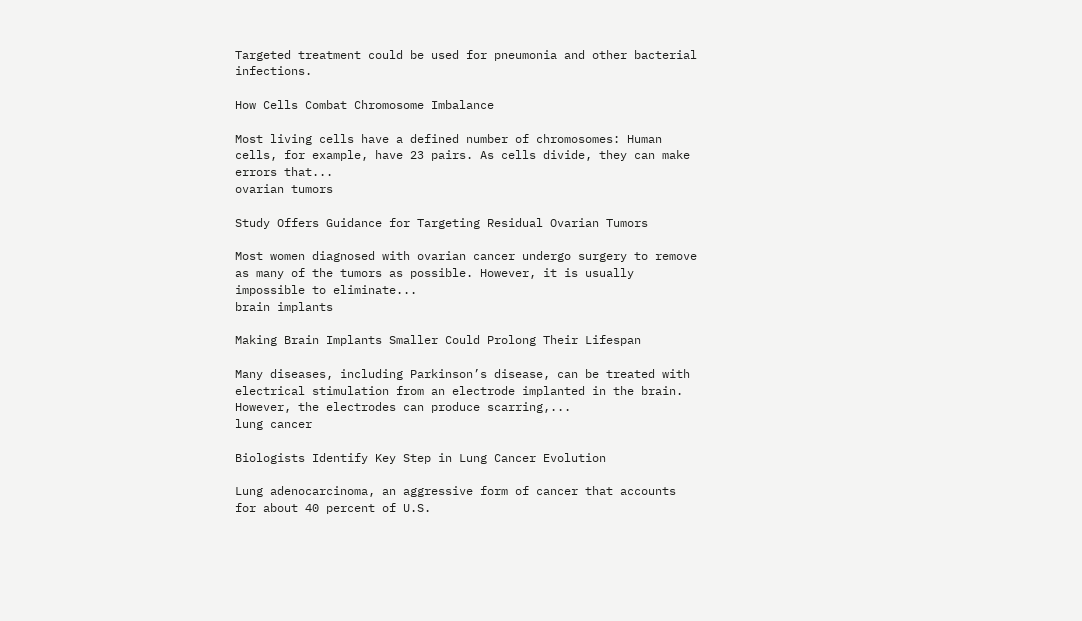Targeted treatment could be used for pneumonia and other bacterial infections.

How Cells Combat Chromosome Imbalance

Most living cells have a defined number of chromosomes: Human cells, for example, have 23 pairs. As cells divide, they can make errors that...
ovarian tumors

Study Offers Guidance for Targeting Residual Ovarian Tumors

Most women diagnosed with ovarian cancer undergo surgery to remove as many of the tumors as possible. However, it is usually impossible to eliminate...
brain implants

Making Brain Implants Smaller Could Prolong Their Lifespan

Many diseases, including Parkinson’s disease, can be treated with electrical stimulation from an electrode implanted in the brain. However, the electrodes can produce scarring,...
lung cancer

Biologists Identify Key Step in Lung Cancer Evolution

Lung adenocarcinoma, an aggressive form of cancer that accounts for about 40 percent of U.S.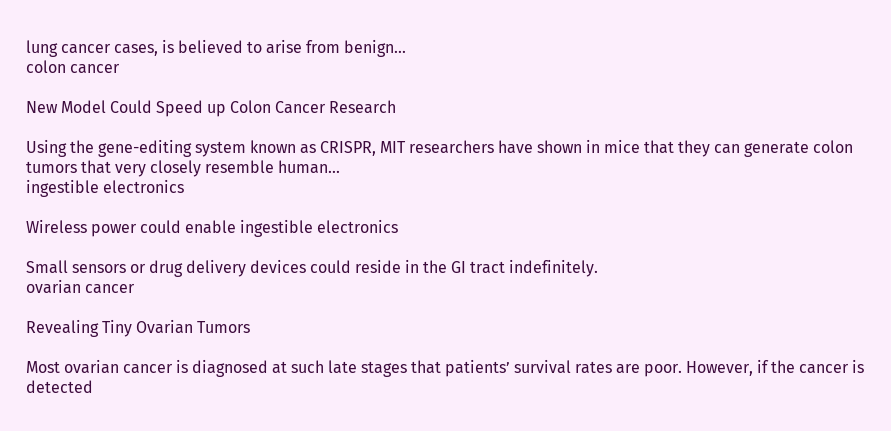lung cancer cases, is believed to arise from benign...
colon cancer

New Model Could Speed up Colon Cancer Research

Using the gene-editing system known as CRISPR, MIT researchers have shown in mice that they can generate colon tumors that very closely resemble human...
ingestible electronics

Wireless power could enable ingestible electronics

Small sensors or drug delivery devices could reside in the GI tract indefinitely.
ovarian cancer

Revealing Tiny Ovarian Tumors

Most ovarian cancer is diagnosed at such late stages that patients’ survival rates are poor. However, if the cancer is detected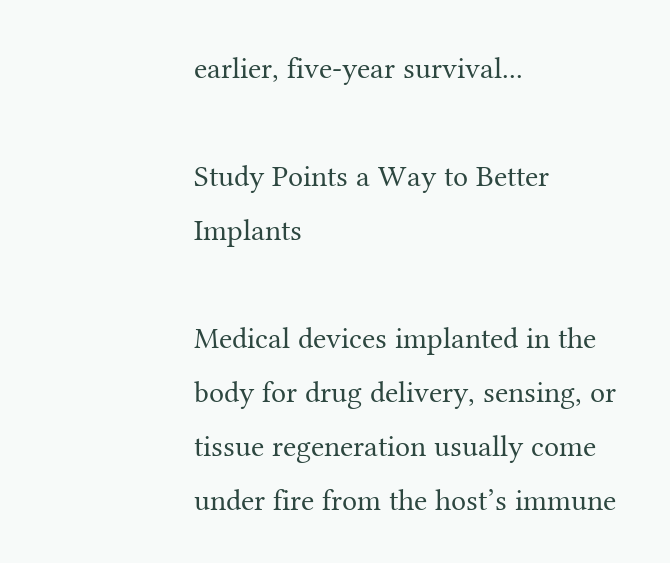earlier, five-year survival...

Study Points a Way to Better Implants

Medical devices implanted in the body for drug delivery, sensing, or tissue regeneration usually come under fire from the host’s immune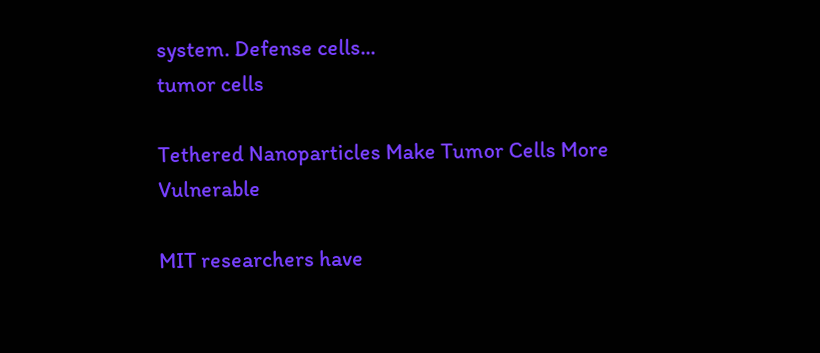system. Defense cells...
tumor cells

Tethered Nanoparticles Make Tumor Cells More Vulnerable

MIT researchers have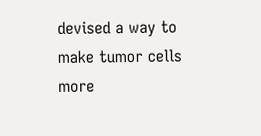devised a way to make tumor cells more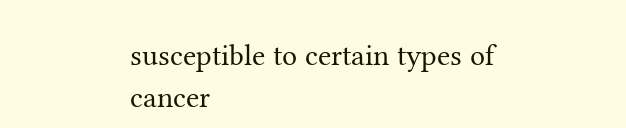susceptible to certain types of cancer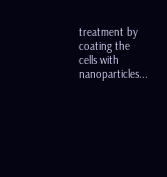treatment by coating the cells with nanoparticles...